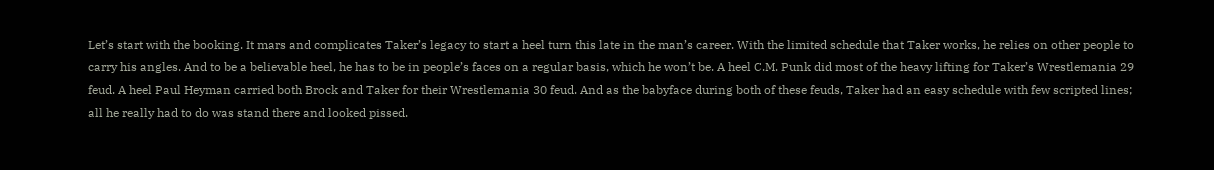Let’s start with the booking. It mars and complicates Taker’s legacy to start a heel turn this late in the man’s career. With the limited schedule that Taker works, he relies on other people to carry his angles. And to be a believable heel, he has to be in people’s faces on a regular basis, which he won’t be. A heel C.M. Punk did most of the heavy lifting for Taker’s Wrestlemania 29 feud. A heel Paul Heyman carried both Brock and Taker for their Wrestlemania 30 feud. And as the babyface during both of these feuds, Taker had an easy schedule with few scripted lines; all he really had to do was stand there and looked pissed.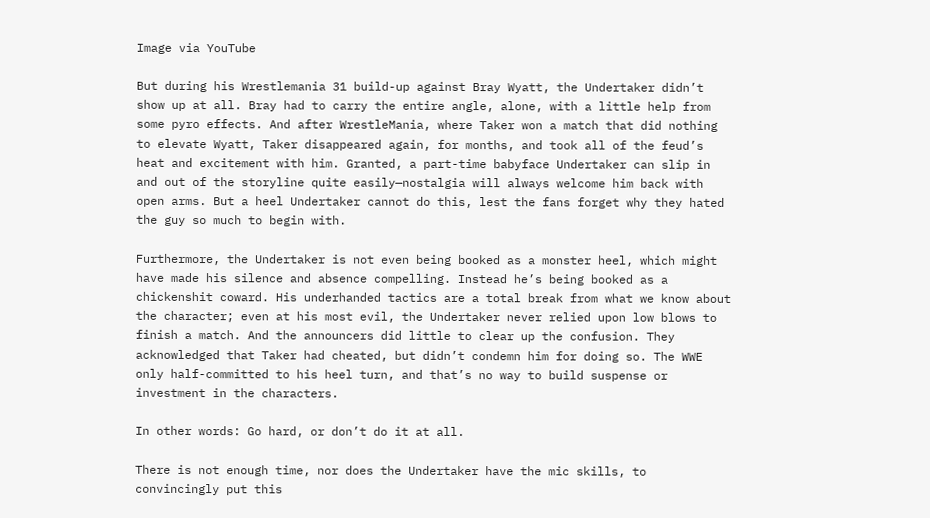Image via YouTube

But during his Wrestlemania 31 build-up against Bray Wyatt, the Undertaker didn’t show up at all. Bray had to carry the entire angle, alone, with a little help from some pyro effects. And after WrestleMania, where Taker won a match that did nothing to elevate Wyatt, Taker disappeared again, for months, and took all of the feud’s heat and excitement with him. Granted, a part-time babyface Undertaker can slip in and out of the storyline quite easily—nostalgia will always welcome him back with open arms. But a heel Undertaker cannot do this, lest the fans forget why they hated the guy so much to begin with.

Furthermore, the Undertaker is not even being booked as a monster heel, which might have made his silence and absence compelling. Instead he’s being booked as a chickenshit coward. His underhanded tactics are a total break from what we know about the character; even at his most evil, the Undertaker never relied upon low blows to finish a match. And the announcers did little to clear up the confusion. They acknowledged that Taker had cheated, but didn’t condemn him for doing so. The WWE only half-committed to his heel turn, and that’s no way to build suspense or investment in the characters.

In other words: Go hard, or don’t do it at all.

There is not enough time, nor does the Undertaker have the mic skills, to convincingly put this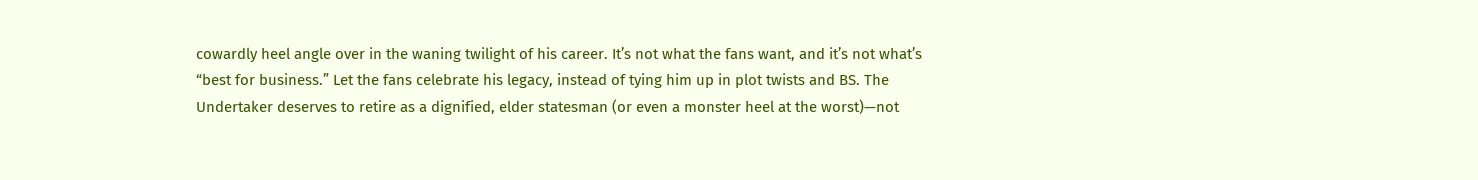cowardly heel angle over in the waning twilight of his career. It’s not what the fans want, and it’s not what’s “best for business.” Let the fans celebrate his legacy, instead of tying him up in plot twists and BS. The Undertaker deserves to retire as a dignified, elder statesman (or even a monster heel at the worst)—not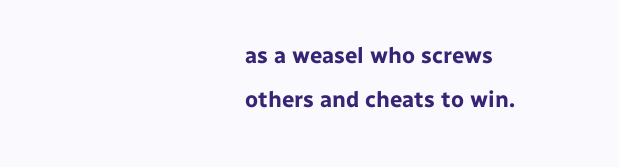as a weasel who screws others and cheats to win.